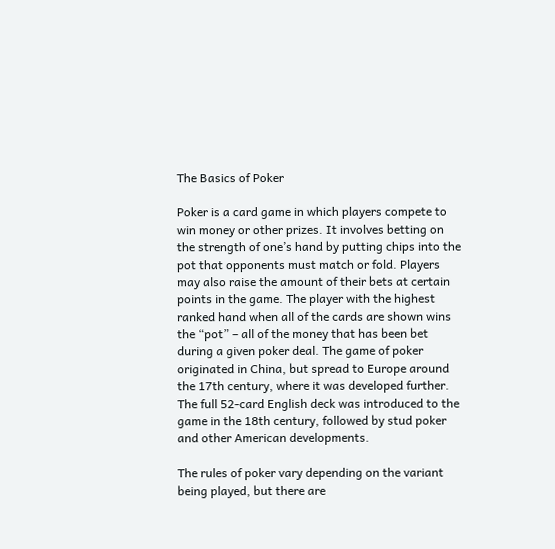The Basics of Poker

Poker is a card game in which players compete to win money or other prizes. It involves betting on the strength of one’s hand by putting chips into the pot that opponents must match or fold. Players may also raise the amount of their bets at certain points in the game. The player with the highest ranked hand when all of the cards are shown wins the “pot” – all of the money that has been bet during a given poker deal. The game of poker originated in China, but spread to Europe around the 17th century, where it was developed further. The full 52-card English deck was introduced to the game in the 18th century, followed by stud poker and other American developments.

The rules of poker vary depending on the variant being played, but there are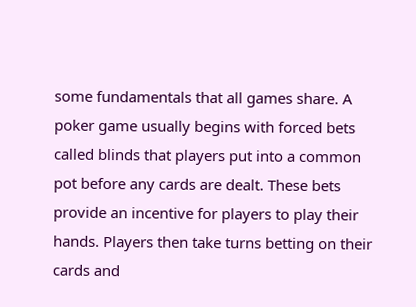some fundamentals that all games share. A poker game usually begins with forced bets called blinds that players put into a common pot before any cards are dealt. These bets provide an incentive for players to play their hands. Players then take turns betting on their cards and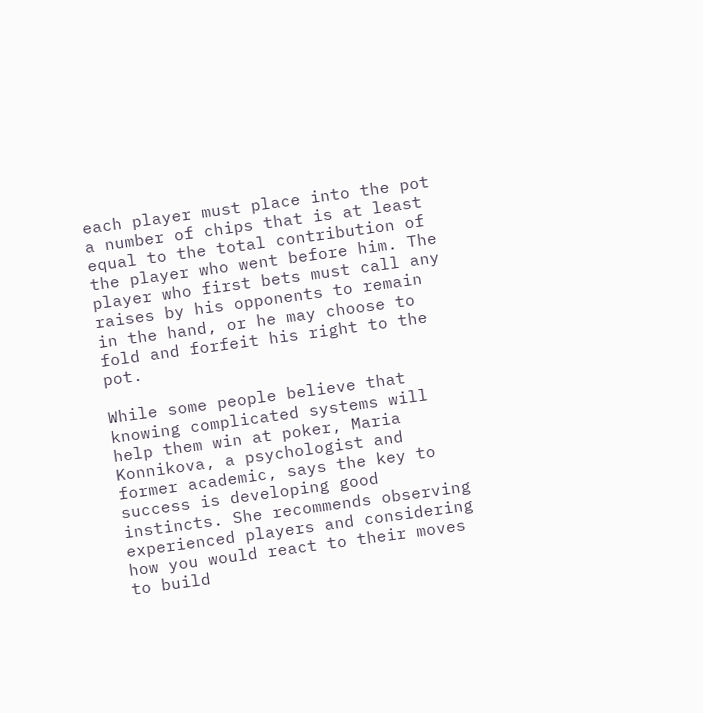each player must place into the pot a number of chips that is at least equal to the total contribution of the player who went before him. The player who first bets must call any raises by his opponents to remain in the hand, or he may choose to fold and forfeit his right to the pot.

While some people believe that knowing complicated systems will help them win at poker, Maria Konnikova, a psychologist and former academic, says the key to success is developing good instincts. She recommends observing experienced players and considering how you would react to their moves to build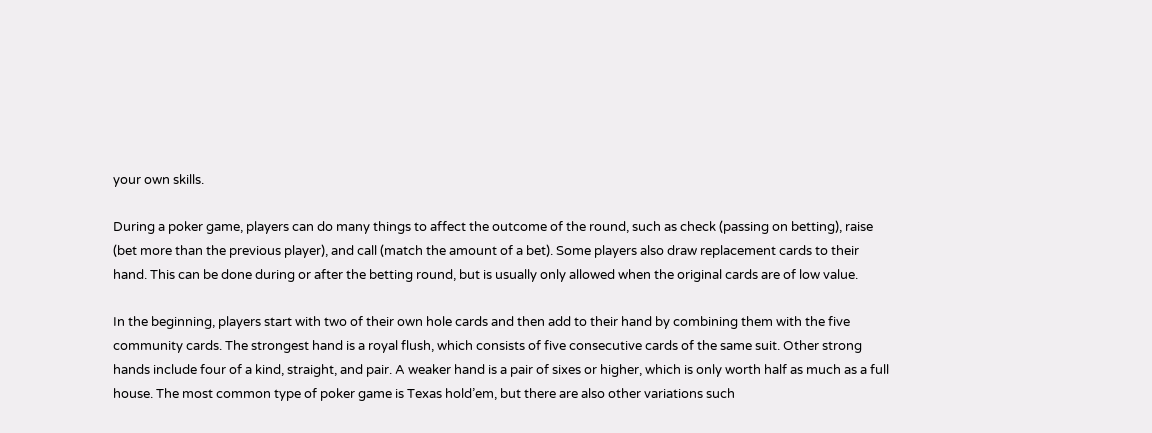your own skills.

During a poker game, players can do many things to affect the outcome of the round, such as check (passing on betting), raise (bet more than the previous player), and call (match the amount of a bet). Some players also draw replacement cards to their hand. This can be done during or after the betting round, but is usually only allowed when the original cards are of low value.

In the beginning, players start with two of their own hole cards and then add to their hand by combining them with the five community cards. The strongest hand is a royal flush, which consists of five consecutive cards of the same suit. Other strong hands include four of a kind, straight, and pair. A weaker hand is a pair of sixes or higher, which is only worth half as much as a full house. The most common type of poker game is Texas hold’em, but there are also other variations such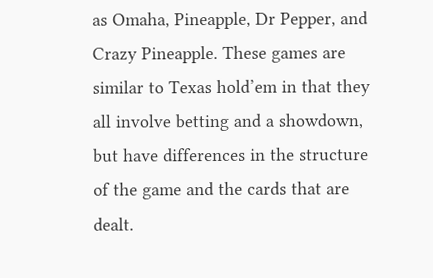as Omaha, Pineapple, Dr Pepper, and Crazy Pineapple. These games are similar to Texas hold’em in that they all involve betting and a showdown, but have differences in the structure of the game and the cards that are dealt.